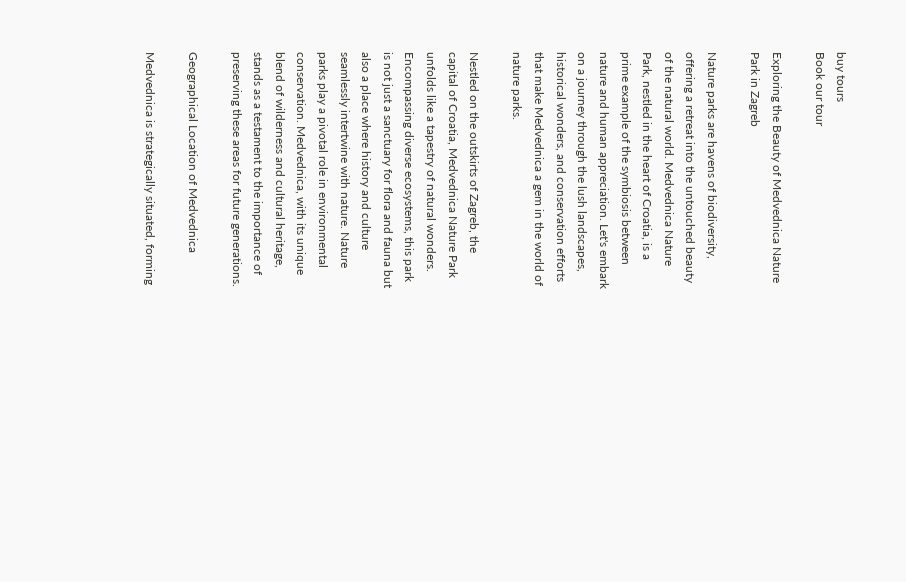buy tours
Book our tour

Exploring the Beauty of Medvednica Nature Park in Zagreb

Nature parks are havens of biodiversity, offering a retreat into the untouched beauty of the natural world. Medvednica Nature Park, nestled in the heart of Croatia, is a prime example of the symbiosis between nature and human appreciation. Let's embark on a journey through the lush landscapes, historical wonders, and conservation efforts that make Medvednica a gem in the world of nature parks.

Nestled on the outskirts of Zagreb, the capital of Croatia, Medvednica Nature Park unfolds like a tapestry of natural wonders. Encompassing diverse ecosystems, this park is not just a sanctuary for flora and fauna but also a place where history and culture seamlessly intertwine with nature. Nature parks play a pivotal role in environmental conservation. Medvednica, with its unique blend of wilderness and cultural heritage, stands as a testament to the importance of preserving these areas for future generations.

Geographical Location of Medvednica

Medvednica is strategically situated, forming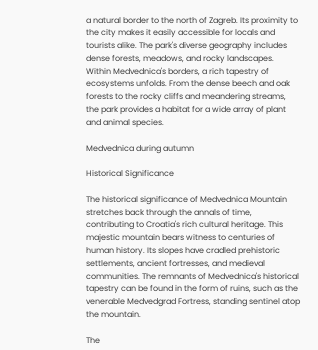a natural border to the north of Zagreb. Its proximity to the city makes it easily accessible for locals and tourists alike. The park's diverse geography includes dense forests, meadows, and rocky landscapes. Within Medvednica's borders, a rich tapestry of ecosystems unfolds. From the dense beech and oak forests to the rocky cliffs and meandering streams, the park provides a habitat for a wide array of plant and animal species.

Medvednica during autumn

Historical Significance

The historical significance of Medvednica Mountain stretches back through the annals of time, contributing to Croatia's rich cultural heritage. This majestic mountain bears witness to centuries of human history. Its slopes have cradled prehistoric settlements, ancient fortresses, and medieval communities. The remnants of Medvednica's historical tapestry can be found in the form of ruins, such as the venerable Medvedgrad Fortress, standing sentinel atop the mountain.

The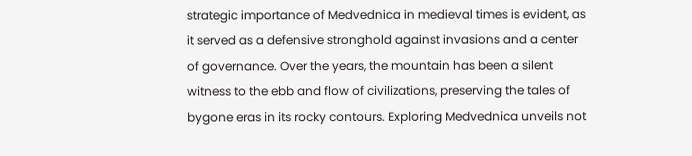strategic importance of Medvednica in medieval times is evident, as it served as a defensive stronghold against invasions and a center of governance. Over the years, the mountain has been a silent witness to the ebb and flow of civilizations, preserving the tales of bygone eras in its rocky contours. Exploring Medvednica unveils not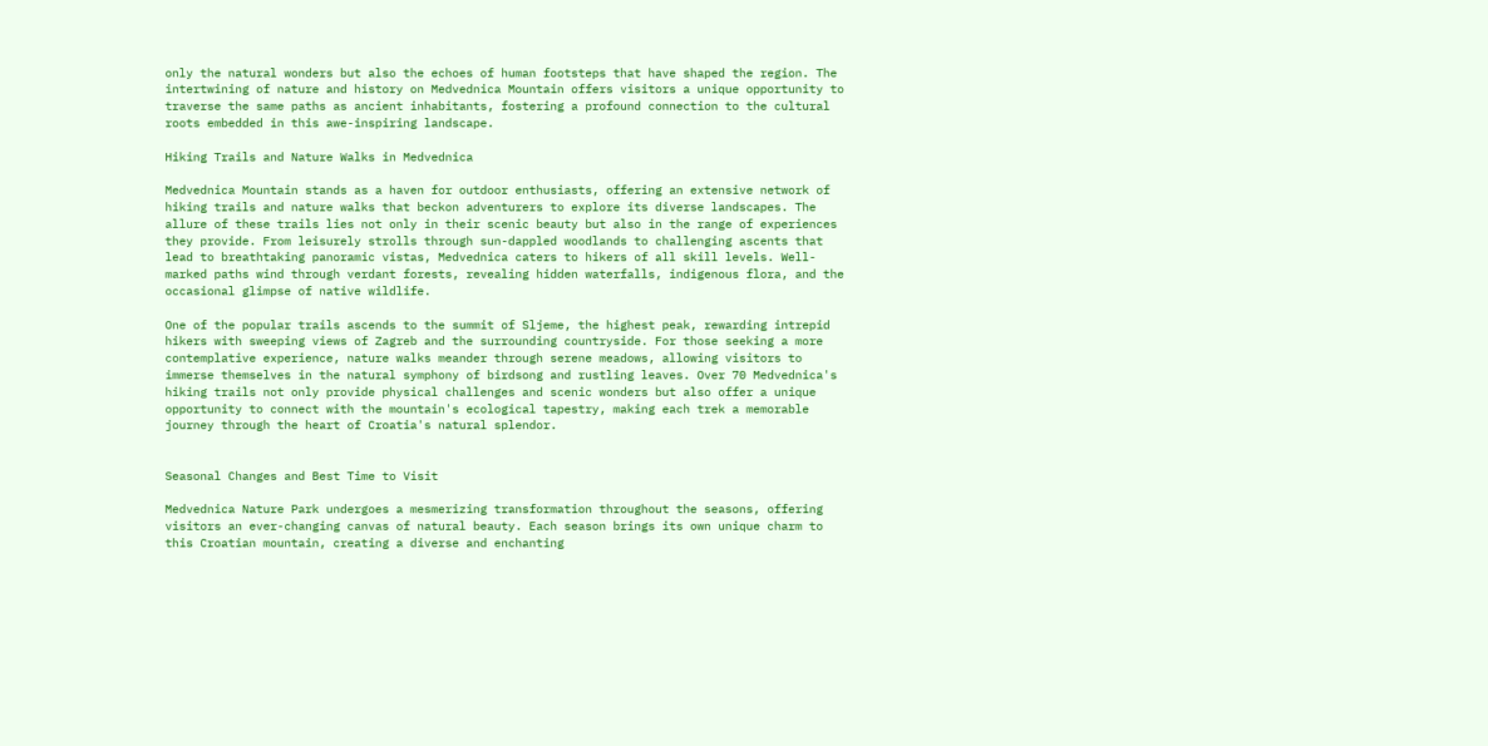only the natural wonders but also the echoes of human footsteps that have shaped the region. The intertwining of nature and history on Medvednica Mountain offers visitors a unique opportunity to traverse the same paths as ancient inhabitants, fostering a profound connection to the cultural roots embedded in this awe-inspiring landscape.

Hiking Trails and Nature Walks in Medvednica

Medvednica Mountain stands as a haven for outdoor enthusiasts, offering an extensive network of hiking trails and nature walks that beckon adventurers to explore its diverse landscapes. The allure of these trails lies not only in their scenic beauty but also in the range of experiences they provide. From leisurely strolls through sun-dappled woodlands to challenging ascents that lead to breathtaking panoramic vistas, Medvednica caters to hikers of all skill levels. Well-marked paths wind through verdant forests, revealing hidden waterfalls, indigenous flora, and the occasional glimpse of native wildlife.

One of the popular trails ascends to the summit of Sljeme, the highest peak, rewarding intrepid hikers with sweeping views of Zagreb and the surrounding countryside. For those seeking a more contemplative experience, nature walks meander through serene meadows, allowing visitors to immerse themselves in the natural symphony of birdsong and rustling leaves. Over 70 Medvednica's hiking trails not only provide physical challenges and scenic wonders but also offer a unique opportunity to connect with the mountain's ecological tapestry, making each trek a memorable journey through the heart of Croatia's natural splendor.


Seasonal Changes and Best Time to Visit

Medvednica Nature Park undergoes a mesmerizing transformation throughout the seasons, offering visitors an ever-changing canvas of natural beauty. Each season brings its own unique charm to this Croatian mountain, creating a diverse and enchanting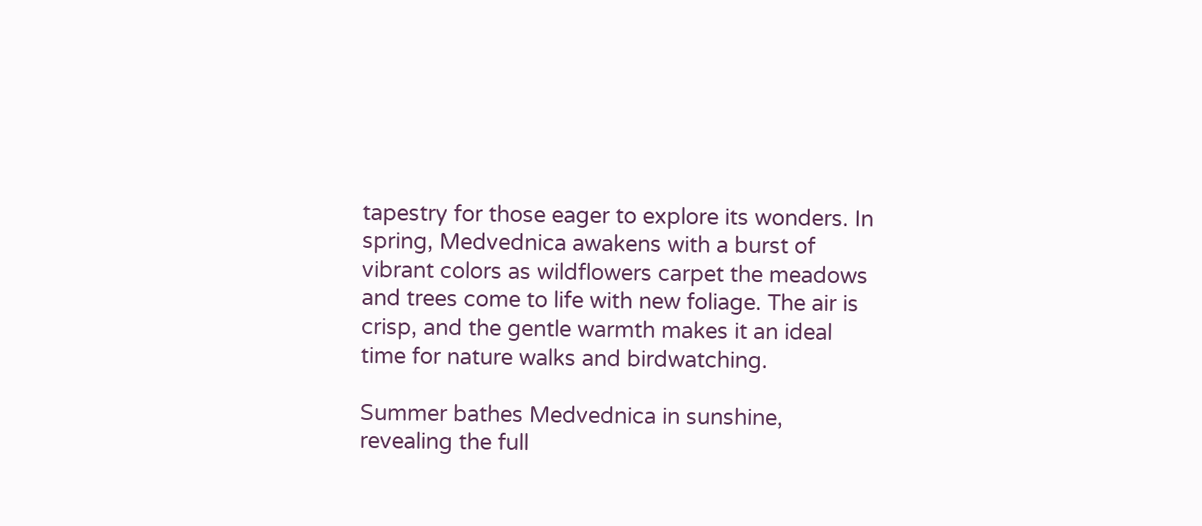tapestry for those eager to explore its wonders. In spring, Medvednica awakens with a burst of vibrant colors as wildflowers carpet the meadows and trees come to life with new foliage. The air is crisp, and the gentle warmth makes it an ideal time for nature walks and birdwatching.

Summer bathes Medvednica in sunshine, revealing the full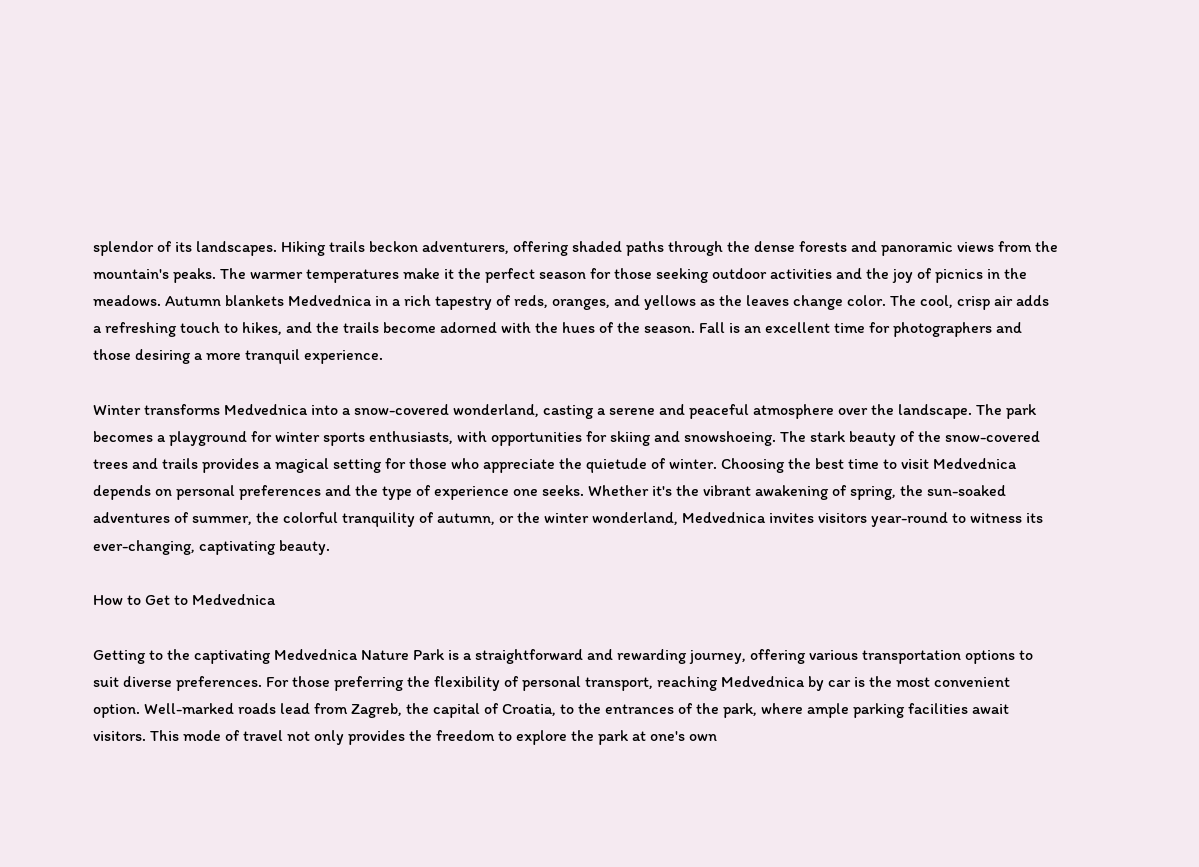splendor of its landscapes. Hiking trails beckon adventurers, offering shaded paths through the dense forests and panoramic views from the mountain's peaks. The warmer temperatures make it the perfect season for those seeking outdoor activities and the joy of picnics in the meadows. Autumn blankets Medvednica in a rich tapestry of reds, oranges, and yellows as the leaves change color. The cool, crisp air adds a refreshing touch to hikes, and the trails become adorned with the hues of the season. Fall is an excellent time for photographers and those desiring a more tranquil experience.

Winter transforms Medvednica into a snow-covered wonderland, casting a serene and peaceful atmosphere over the landscape. The park becomes a playground for winter sports enthusiasts, with opportunities for skiing and snowshoeing. The stark beauty of the snow-covered trees and trails provides a magical setting for those who appreciate the quietude of winter. Choosing the best time to visit Medvednica depends on personal preferences and the type of experience one seeks. Whether it's the vibrant awakening of spring, the sun-soaked adventures of summer, the colorful tranquility of autumn, or the winter wonderland, Medvednica invites visitors year-round to witness its ever-changing, captivating beauty.

How to Get to Medvednica

Getting to the captivating Medvednica Nature Park is a straightforward and rewarding journey, offering various transportation options to suit diverse preferences. For those preferring the flexibility of personal transport, reaching Medvednica by car is the most convenient option. Well-marked roads lead from Zagreb, the capital of Croatia, to the entrances of the park, where ample parking facilities await visitors. This mode of travel not only provides the freedom to explore the park at one's own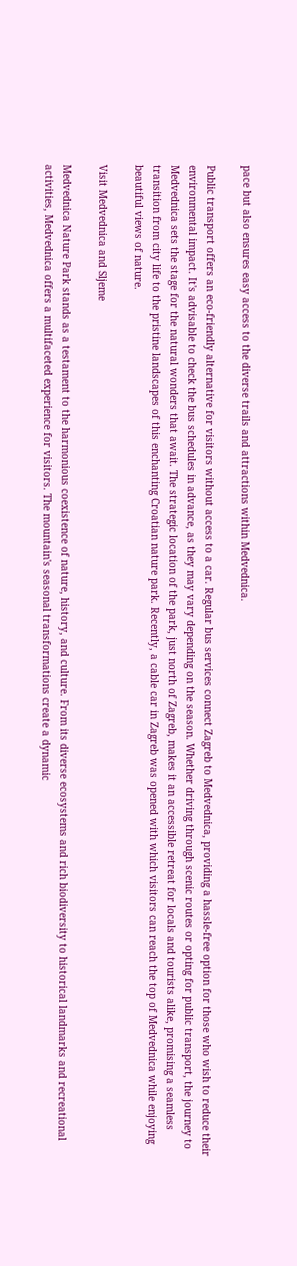pace but also ensures easy access to the diverse trails and attractions within Medvednica.

Public transport offers an eco-friendly alternative for visitors without access to a car. Regular bus services connect Zagreb to Medvednica, providing a hassle-free option for those who wish to reduce their environmental impact. It's advisable to check the bus schedules in advance, as they may vary depending on the season. Whether driving through scenic routes or opting for public transport, the journey to Medvednica sets the stage for the natural wonders that await. The strategic location of the park, just north of Zagreb, makes it an accessible retreat for locals and tourists alike, promising a seamless transition from city life to the pristine landscapes of this enchanting Croatian nature park. Recently, a cable car in Zagreb was opened with which visitors can reach the top of Medvednica while enjoying beautiful views of nature.

Visit Medvednica and Sljeme

Medvednica Nature Park stands as a testament to the harmonious coexistence of nature, history, and culture. From its diverse ecosystems and rich biodiversity to historical landmarks and recreational activities, Medvednica offers a multifaceted experience for visitors. The mountain's seasonal transformations create a dynamic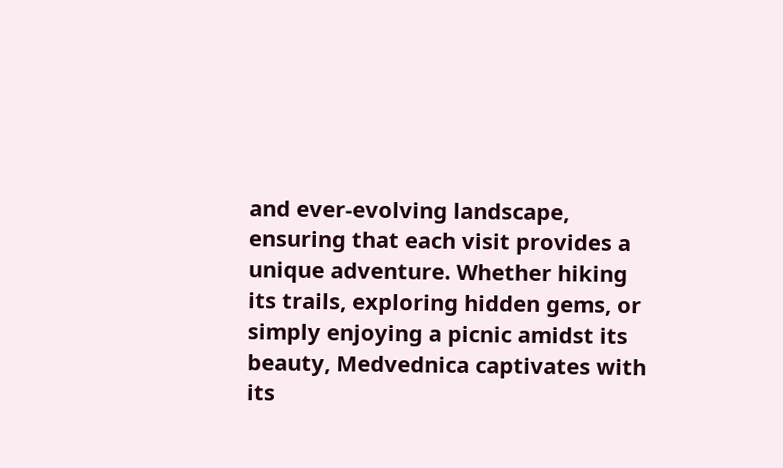and ever-evolving landscape, ensuring that each visit provides a unique adventure. Whether hiking its trails, exploring hidden gems, or simply enjoying a picnic amidst its beauty, Medvednica captivates with its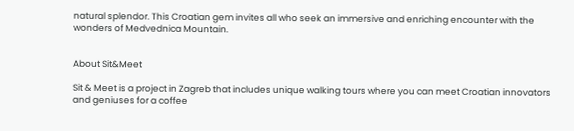natural splendor. This Croatian gem invites all who seek an immersive and enriching encounter with the wonders of Medvednica Mountain.


About Sit&Meet

Sit & Meet is a project in Zagreb that includes unique walking tours where you can meet Croatian innovators and geniuses for a coffee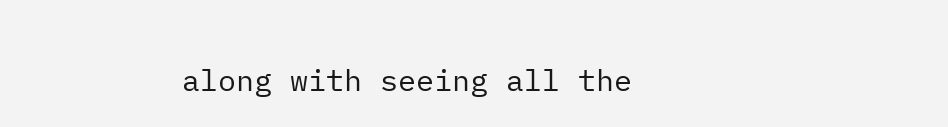along with seeing all the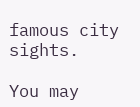famous city sights.

You may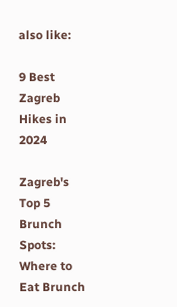also like:

9 Best Zagreb Hikes in 2024

Zagreb's Top 5 Brunch Spots: Where to Eat Brunch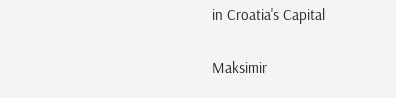in Croatia's Capital

Maksimir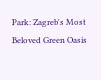Park: Zagreb's Most Beloved Green Oasis